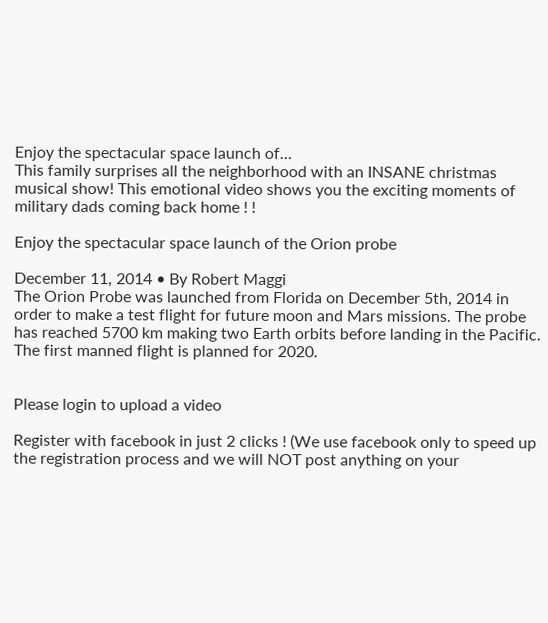Enjoy the spectacular space launch of…
This family surprises all the neighborhood with an INSANE christmas musical show! This emotional video shows you the exciting moments of military dads coming back home ! !

Enjoy the spectacular space launch of the Orion probe

December 11, 2014 • By Robert Maggi
The Orion Probe was launched from Florida on December 5th, 2014 in order to make a test flight for future moon and Mars missions. The probe has reached 5700 km making two Earth orbits before landing in the Pacific. The first manned flight is planned for 2020.


Please login to upload a video

Register with facebook in just 2 clicks ! (We use facebook only to speed up the registration process and we will NOT post anything on your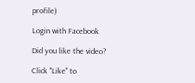profile)

Login with Facebook

Did you like the video?

Click "Like" to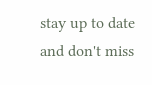stay up to date and don't miss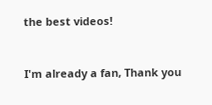the best videos!


I'm already a fan, Thank you